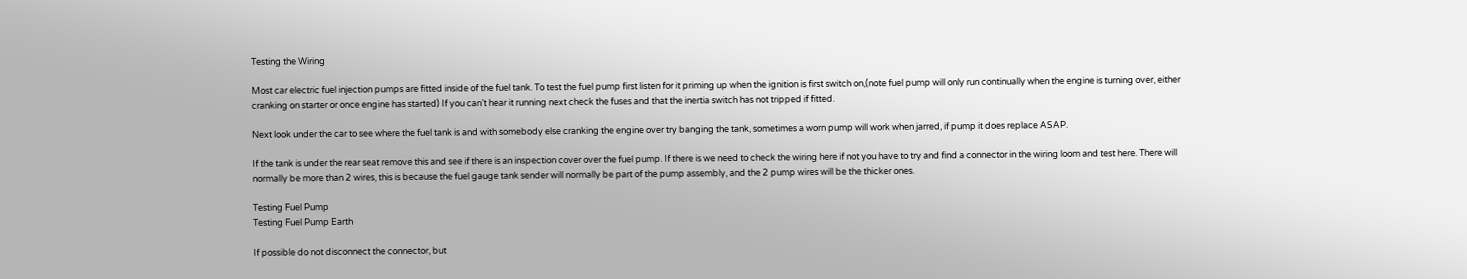Testing the Wiring

Most car electric fuel injection pumps are fitted inside of the fuel tank. To test the fuel pump first listen for it priming up when the ignition is first switch on,(note fuel pump will only run continually when the engine is turning over, either cranking on starter or once engine has started) If you can’t hear it running next check the fuses and that the inertia switch has not tripped if fitted.

Next look under the car to see where the fuel tank is and with somebody else cranking the engine over try banging the tank, sometimes a worn pump will work when jarred, if pump it does replace ASAP.

If the tank is under the rear seat remove this and see if there is an inspection cover over the fuel pump. If there is we need to check the wiring here if not you have to try and find a connector in the wiring loom and test here. There will normally be more than 2 wires, this is because the fuel gauge tank sender will normally be part of the pump assembly, and the 2 pump wires will be the thicker ones.

Testing Fuel Pump
Testing Fuel Pump Earth

If possible do not disconnect the connector, but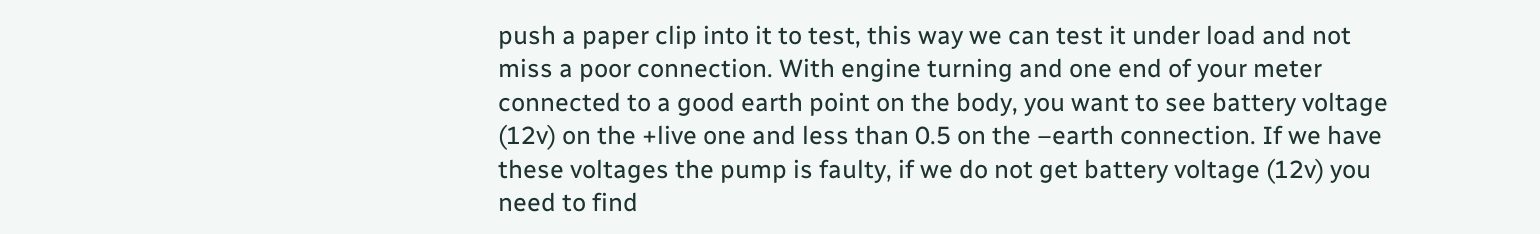push a paper clip into it to test, this way we can test it under load and not miss a poor connection. With engine turning and one end of your meter connected to a good earth point on the body, you want to see battery voltage (12v) on the +live one and less than 0.5 on the –earth connection. If we have these voltages the pump is faulty, if we do not get battery voltage (12v) you need to find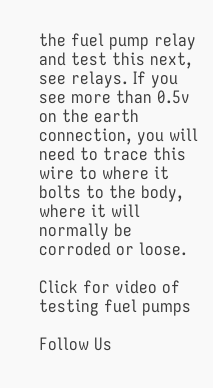the fuel pump relay and test this next, see relays. If you see more than 0.5v on the earth connection, you will need to trace this wire to where it bolts to the body, where it will normally be corroded or loose.

Click for video of testing fuel pumps

Follow Us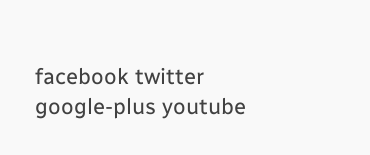facebook twitter google-plus youtube